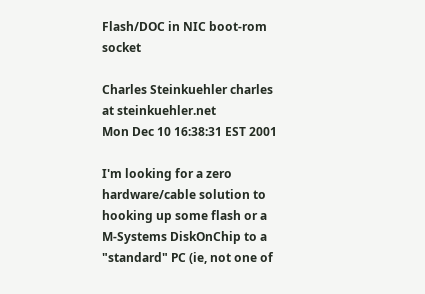Flash/DOC in NIC boot-rom socket

Charles Steinkuehler charles at steinkuehler.net
Mon Dec 10 16:38:31 EST 2001

I'm looking for a zero hardware/cable solution to hooking up some flash or a
M-Systems DiskOnChip to a "standard" PC (ie, not one of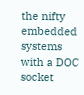the nifty embedded
systems with a DOC socket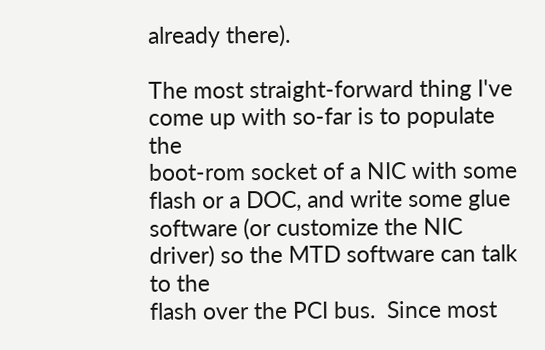already there).

The most straight-forward thing I've come up with so-far is to populate the
boot-rom socket of a NIC with some flash or a DOC, and write some glue
software (or customize the NIC driver) so the MTD software can talk to the
flash over the PCI bus.  Since most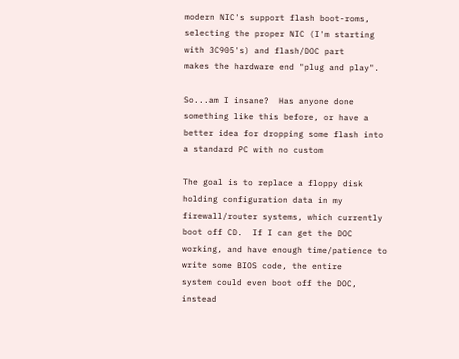modern NIC's support flash boot-roms,
selecting the proper NIC (I'm starting with 3C905's) and flash/DOC part
makes the hardware end "plug and play".

So...am I insane?  Has anyone done something like this before, or have a
better idea for dropping some flash into a standard PC with no custom

The goal is to replace a floppy disk holding configuration data in my
firewall/router systems, which currently boot off CD.  If I can get the DOC
working, and have enough time/patience to write some BIOS code, the entire
system could even boot off the DOC, instead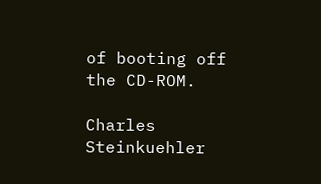of booting off the CD-ROM.

Charles Steinkuehler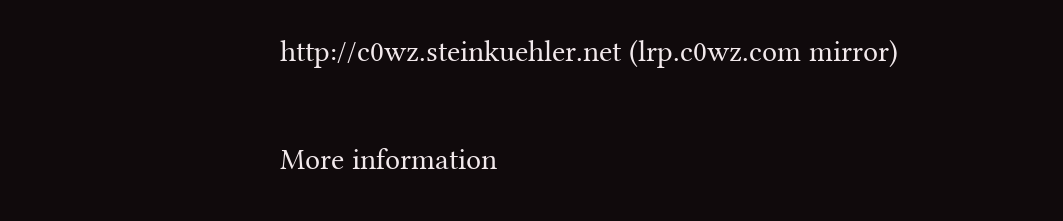http://c0wz.steinkuehler.net (lrp.c0wz.com mirror)

More information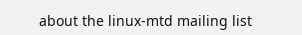about the linux-mtd mailing list